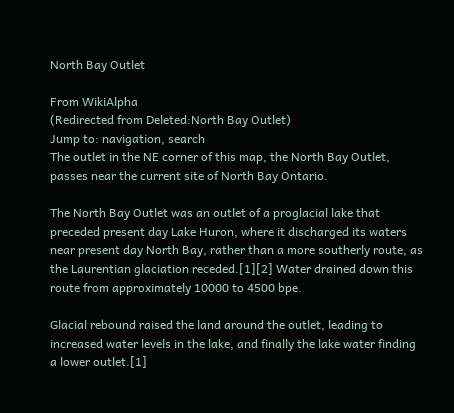North Bay Outlet

From WikiAlpha
(Redirected from Deleted:North Bay Outlet)
Jump to: navigation, search
The outlet in the NE corner of this map, the North Bay Outlet, passes near the current site of North Bay Ontario.

The North Bay Outlet was an outlet of a proglacial lake that preceded present day Lake Huron, where it discharged its waters near present day North Bay, rather than a more southerly route, as the Laurentian glaciation receded.[1][2] Water drained down this route from approximately 10000 to 4500 bpe.

Glacial rebound raised the land around the outlet, leading to increased water levels in the lake, and finally the lake water finding a lower outlet.[1]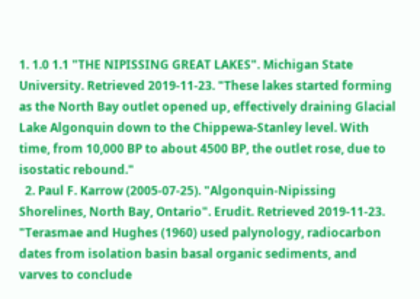1. 1.0 1.1 "THE NIPISSING GREAT LAKES". Michigan State University. Retrieved 2019-11-23. "These lakes started forming as the North Bay outlet opened up, effectively draining Glacial Lake Algonquin down to the Chippewa-Stanley level. With time, from 10,000 BP to about 4500 BP, the outlet rose, due to isostatic rebound."
  2. Paul F. Karrow (2005-07-25). "Algonquin-Nipissing Shorelines, North Bay, Ontario". Erudit. Retrieved 2019-11-23. "Terasmae and Hughes (1960) used palynology, radiocarbon dates from isolation basin basal organic sediments, and varves to conclude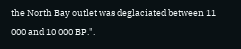the North Bay outlet was deglaciated between 11 000 and 10 000 BP.".